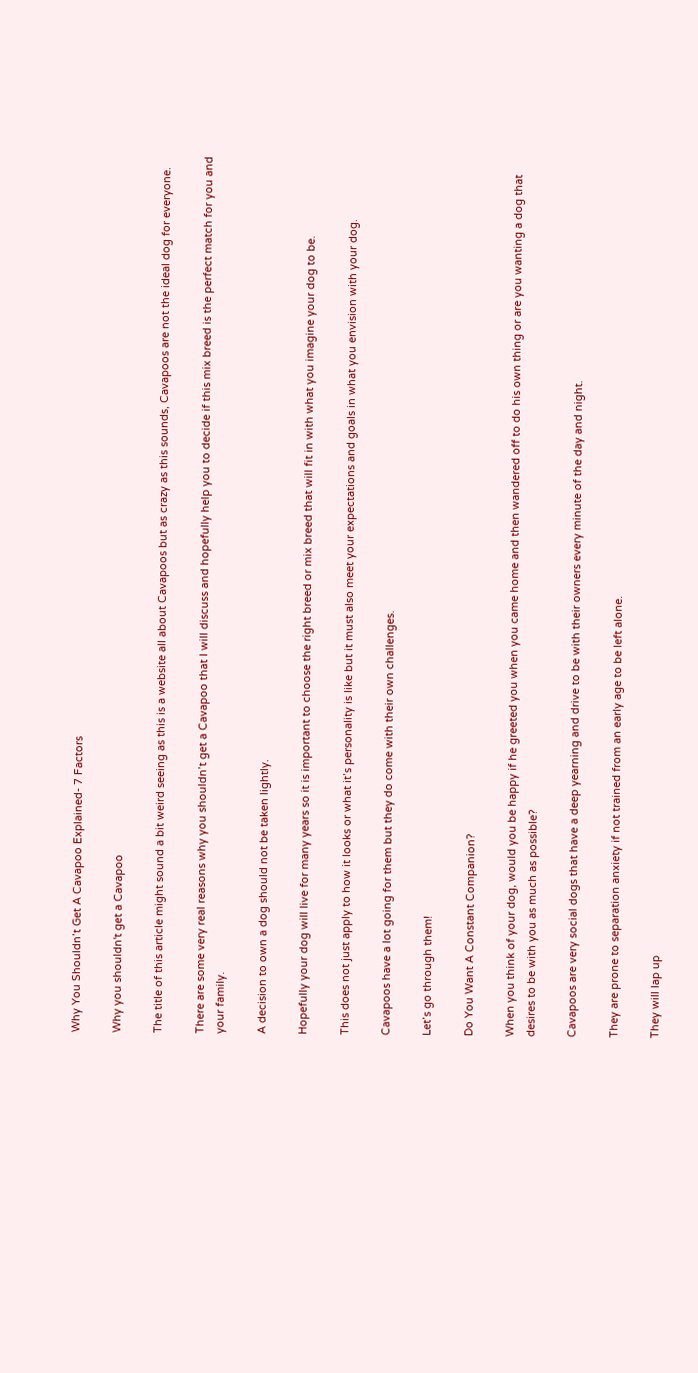Why You Shouldn’t Get A Cavapoo Explained- 7 Factors

Why you shouldn't get a Cavapoo

The title of this article might sound a bit weird seeing as this is a website all about Cavapoos but as crazy as this sounds, Cavapoos are not the ideal dog for everyone.

There are some very real reasons why you shouldn’t get a Cavapoo that I will discuss and hopefully help you to decide if this mix breed is the perfect match for you and your family.

A decision to own a dog should not be taken lightly.

Hopefully your dog will live for many years so it is important to choose the right breed or mix breed that will fit in with what you imagine your dog to be.

This does not just apply to how it looks or what it’s personality is like but it must also meet your expectations and goals in what you envision with your dog.

Cavapoos have a lot going for them but they do come with their own challenges.

Let’s go through them!

Do You Want A Constant Companion?

When you think of your dog, would you be happy if he greeted you when you came home and then wandered off to do his own thing or are you wanting a dog that desires to be with you as much as possible?

Cavapoos are very social dogs that have a deep yearning and drive to be with their owners every minute of the day and night.

They are prone to separation anxiety if not trained from an early age to be left alone.

They will lap up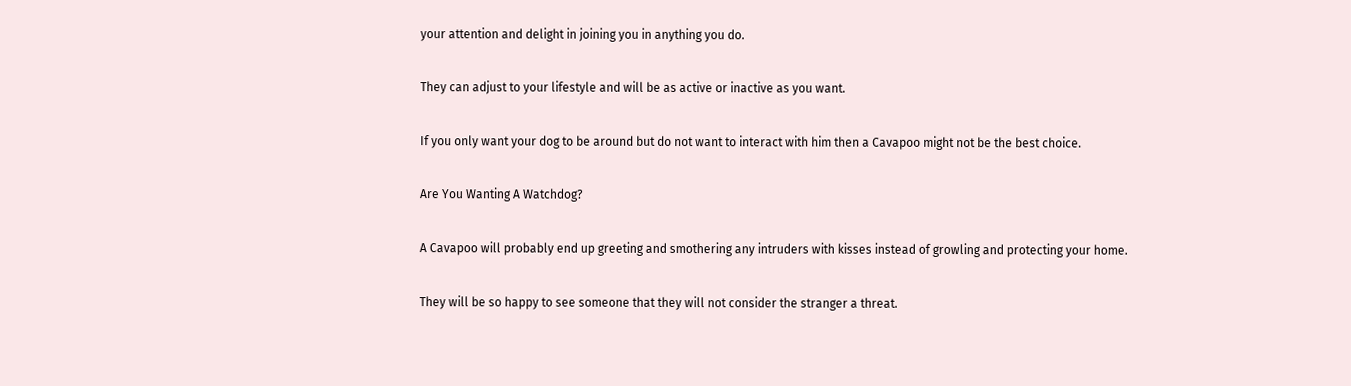your attention and delight in joining you in anything you do.

They can adjust to your lifestyle and will be as active or inactive as you want.

If you only want your dog to be around but do not want to interact with him then a Cavapoo might not be the best choice.

Are You Wanting A Watchdog?

A Cavapoo will probably end up greeting and smothering any intruders with kisses instead of growling and protecting your home.

They will be so happy to see someone that they will not consider the stranger a threat.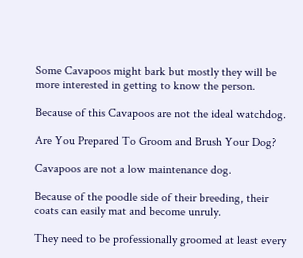Some Cavapoos might bark but mostly they will be more interested in getting to know the person.

Because of this Cavapoos are not the ideal watchdog.

Are You Prepared To Groom and Brush Your Dog?

Cavapoos are not a low maintenance dog.

Because of the poodle side of their breeding, their coats can easily mat and become unruly.

They need to be professionally groomed at least every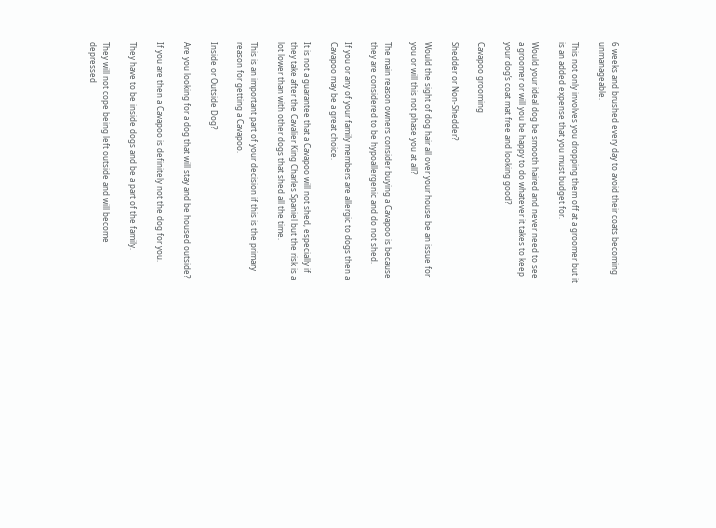6 weeks and brushed every day to avoid their coats becoming unmanageable.

This not only involves you dropping them off at a groomer but it is an added expense that you must budget for.

Would your ideal dog be smooth haired and never need to see a groomer or will you be happy to do whatever it takes to keep your dog’s coat mat free and looking good?

Cavapoo grooming

Shedder or Non-Shedder?

Would the sight of dog hair all over your house be an issue for you or will this not phase you at all?

The main reason owners consider buying a Cavapoo is because they are considered to be hypoallergenic and do not shed.

If you or any of your family members are allergic to dogs then a Cavapoo may be a great choice.

It is not a guarantee that a Cavapoo will not shed, especially if they take after the Cavalier King Charles Spaniel but the risk is a lot lower than with other dogs that shed all the time.

This is an important part of your decision if this is the primary reason for getting a Cavapoo.

Inside or Outside Dog?

Are you looking for a dog that will stay and be housed outside?

If you are then a Cavapoo is definitely not the dog for you.

They have to be inside dogs and be a part of the family.

They will not cope being left outside and will become depressed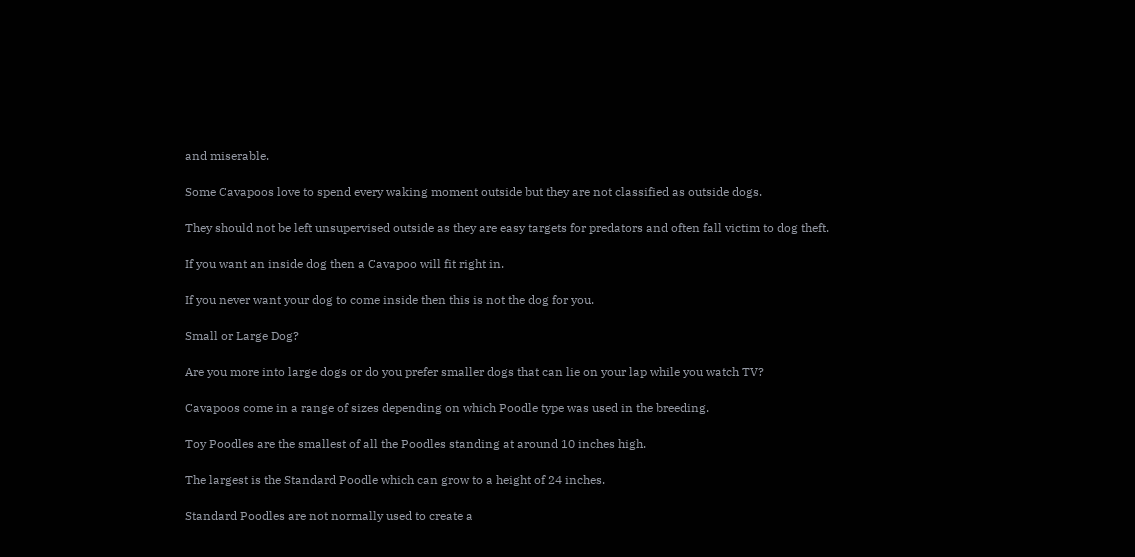and miserable.

Some Cavapoos love to spend every waking moment outside but they are not classified as outside dogs.

They should not be left unsupervised outside as they are easy targets for predators and often fall victim to dog theft.

If you want an inside dog then a Cavapoo will fit right in.

If you never want your dog to come inside then this is not the dog for you.

Small or Large Dog?

Are you more into large dogs or do you prefer smaller dogs that can lie on your lap while you watch TV?

Cavapoos come in a range of sizes depending on which Poodle type was used in the breeding.

Toy Poodles are the smallest of all the Poodles standing at around 10 inches high.

The largest is the Standard Poodle which can grow to a height of 24 inches.

Standard Poodles are not normally used to create a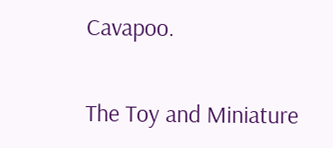Cavapoo.

The Toy and Miniature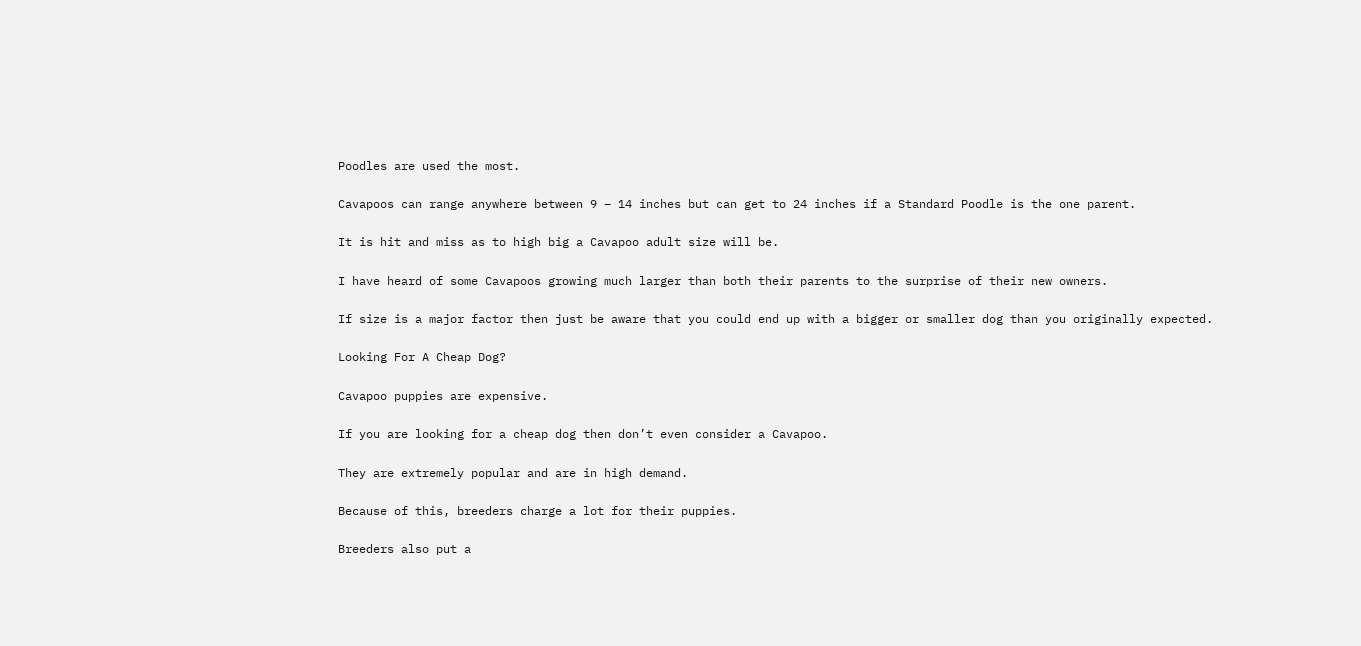Poodles are used the most.

Cavapoos can range anywhere between 9 – 14 inches but can get to 24 inches if a Standard Poodle is the one parent.

It is hit and miss as to high big a Cavapoo adult size will be.

I have heard of some Cavapoos growing much larger than both their parents to the surprise of their new owners.

If size is a major factor then just be aware that you could end up with a bigger or smaller dog than you originally expected.

Looking For A Cheap Dog?

Cavapoo puppies are expensive.

If you are looking for a cheap dog then don’t even consider a Cavapoo.

They are extremely popular and are in high demand.

Because of this, breeders charge a lot for their puppies.

Breeders also put a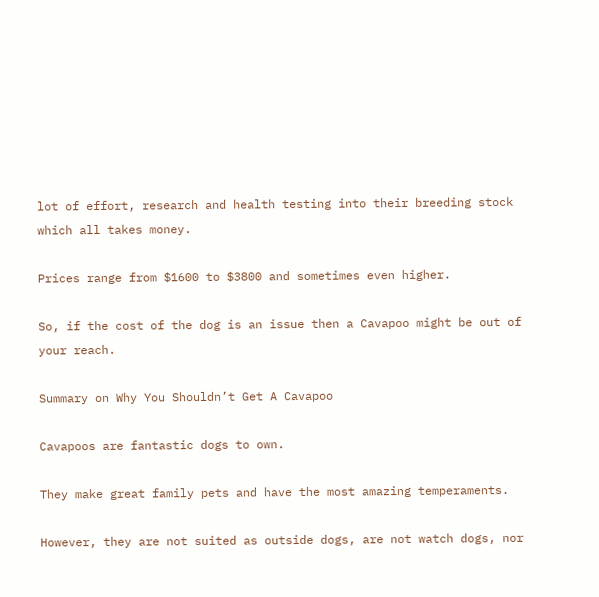lot of effort, research and health testing into their breeding stock which all takes money.

Prices range from $1600 to $3800 and sometimes even higher.

So, if the cost of the dog is an issue then a Cavapoo might be out of your reach.

Summary on Why You Shouldn’t Get A Cavapoo

Cavapoos are fantastic dogs to own.

They make great family pets and have the most amazing temperaments.

However, they are not suited as outside dogs, are not watch dogs, nor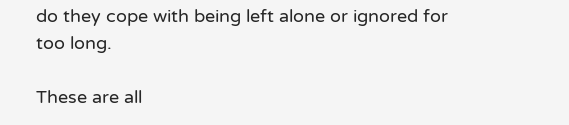do they cope with being left alone or ignored for too long.

These are all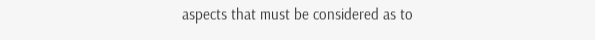aspects that must be considered as to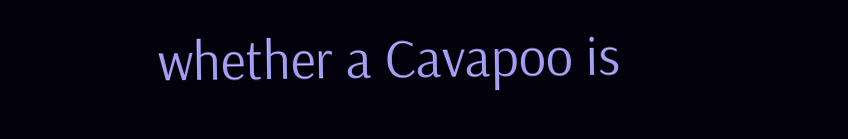whether a Cavapoo is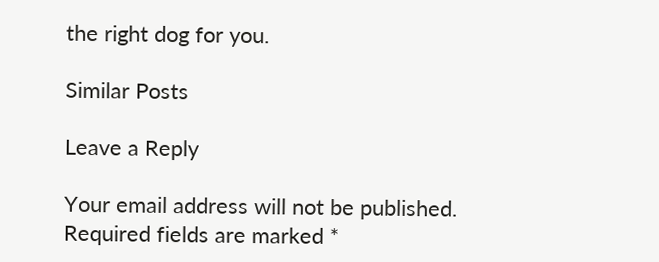the right dog for you.

Similar Posts

Leave a Reply

Your email address will not be published. Required fields are marked *